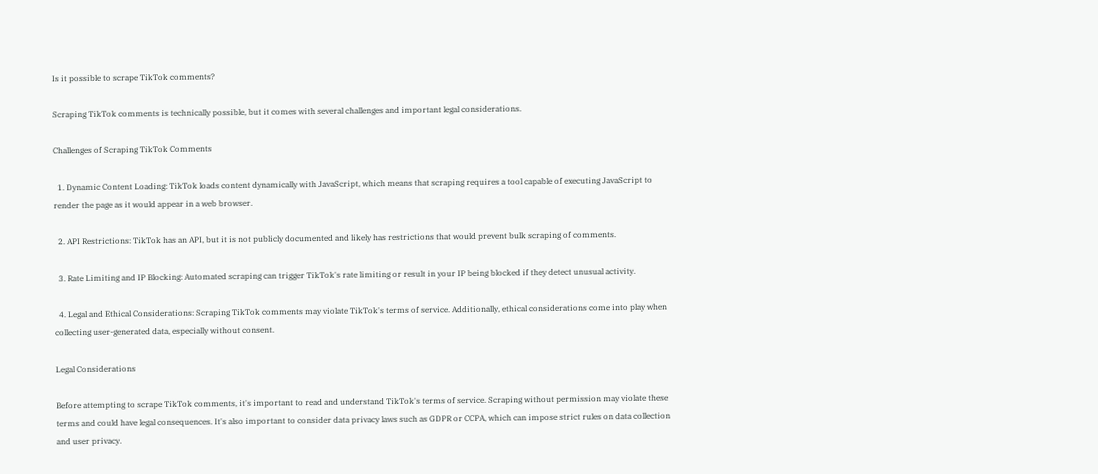Is it possible to scrape TikTok comments?

Scraping TikTok comments is technically possible, but it comes with several challenges and important legal considerations.

Challenges of Scraping TikTok Comments

  1. Dynamic Content Loading: TikTok loads content dynamically with JavaScript, which means that scraping requires a tool capable of executing JavaScript to render the page as it would appear in a web browser.

  2. API Restrictions: TikTok has an API, but it is not publicly documented and likely has restrictions that would prevent bulk scraping of comments.

  3. Rate Limiting and IP Blocking: Automated scraping can trigger TikTok's rate limiting or result in your IP being blocked if they detect unusual activity.

  4. Legal and Ethical Considerations: Scraping TikTok comments may violate TikTok's terms of service. Additionally, ethical considerations come into play when collecting user-generated data, especially without consent.

Legal Considerations

Before attempting to scrape TikTok comments, it's important to read and understand TikTok's terms of service. Scraping without permission may violate these terms and could have legal consequences. It's also important to consider data privacy laws such as GDPR or CCPA, which can impose strict rules on data collection and user privacy.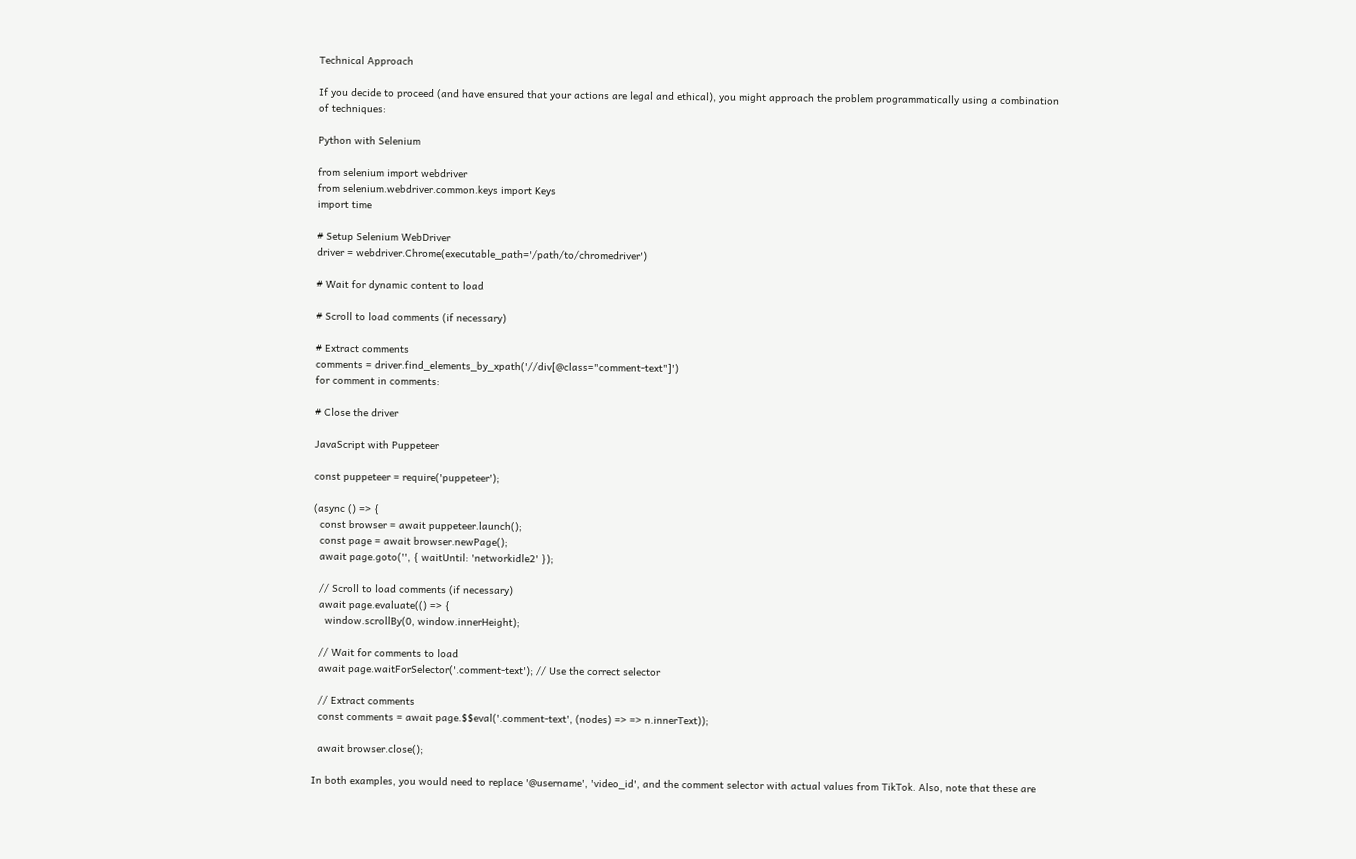Technical Approach

If you decide to proceed (and have ensured that your actions are legal and ethical), you might approach the problem programmatically using a combination of techniques:

Python with Selenium

from selenium import webdriver
from selenium.webdriver.common.keys import Keys
import time

# Setup Selenium WebDriver
driver = webdriver.Chrome(executable_path='/path/to/chromedriver')

# Wait for dynamic content to load

# Scroll to load comments (if necessary)

# Extract comments
comments = driver.find_elements_by_xpath('//div[@class="comment-text"]')
for comment in comments:

# Close the driver

JavaScript with Puppeteer

const puppeteer = require('puppeteer');

(async () => {
  const browser = await puppeteer.launch();
  const page = await browser.newPage();
  await page.goto('', { waitUntil: 'networkidle2' });

  // Scroll to load comments (if necessary)
  await page.evaluate(() => {
    window.scrollBy(0, window.innerHeight);

  // Wait for comments to load
  await page.waitForSelector('.comment-text'); // Use the correct selector

  // Extract comments
  const comments = await page.$$eval('.comment-text', (nodes) => => n.innerText));

  await browser.close();

In both examples, you would need to replace '@username', 'video_id', and the comment selector with actual values from TikTok. Also, note that these are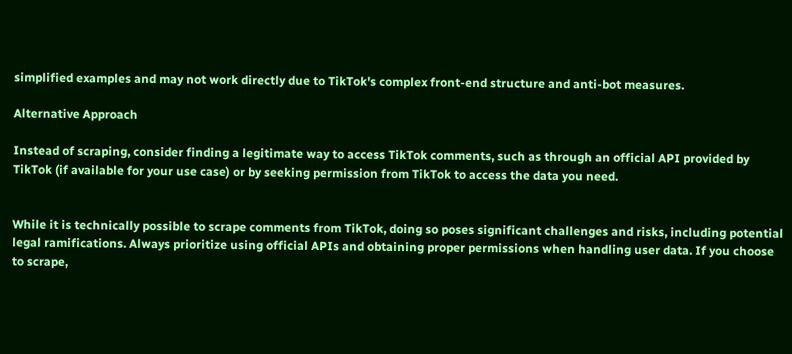simplified examples and may not work directly due to TikTok's complex front-end structure and anti-bot measures.

Alternative Approach

Instead of scraping, consider finding a legitimate way to access TikTok comments, such as through an official API provided by TikTok (if available for your use case) or by seeking permission from TikTok to access the data you need.


While it is technically possible to scrape comments from TikTok, doing so poses significant challenges and risks, including potential legal ramifications. Always prioritize using official APIs and obtaining proper permissions when handling user data. If you choose to scrape,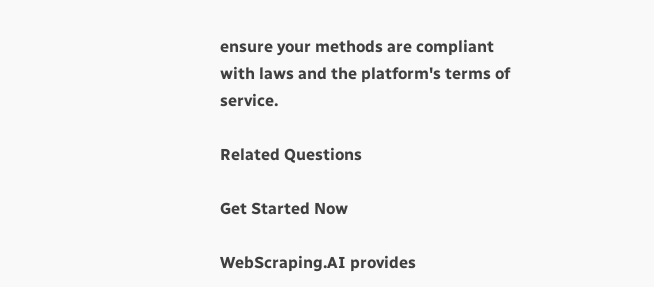ensure your methods are compliant with laws and the platform's terms of service.

Related Questions

Get Started Now

WebScraping.AI provides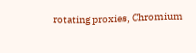rotating proxies, Chromium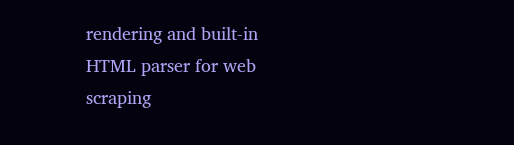rendering and built-in HTML parser for web scraping